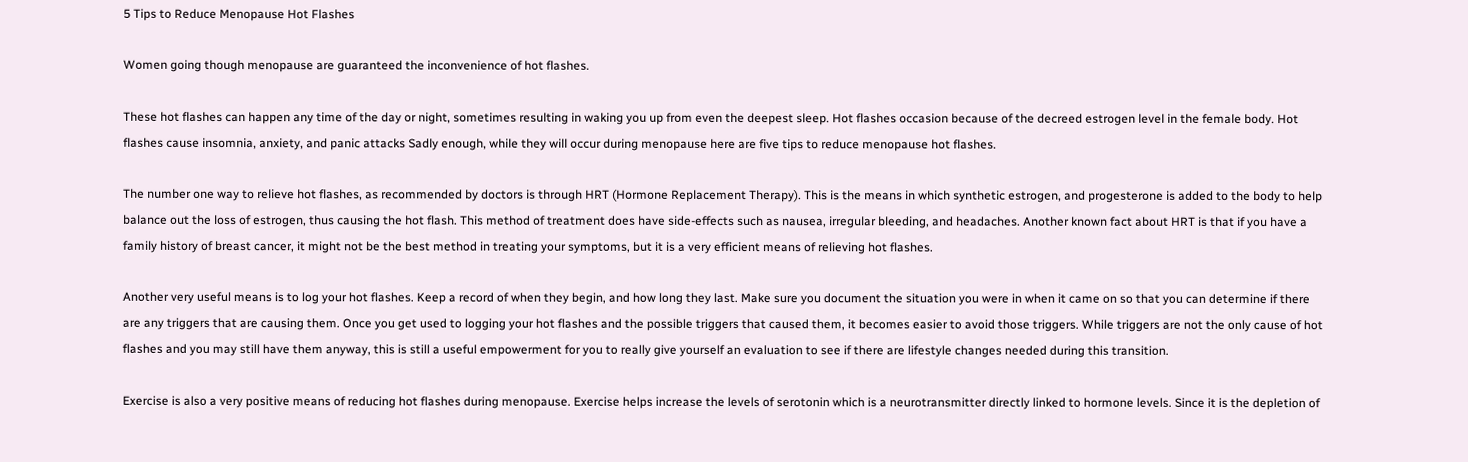5 Tips to Reduce Menopause Hot Flashes

Women going though menopause are guaranteed the inconvenience of hot flashes.

These hot flashes can happen any time of the day or night, sometimes resulting in waking you up from even the deepest sleep. Hot flashes occasion because of the decreed estrogen level in the female body. Hot flashes cause insomnia, anxiety, and panic attacks Sadly enough, while they will occur during menopause here are five tips to reduce menopause hot flashes.

The number one way to relieve hot flashes, as recommended by doctors is through HRT (Hormone Replacement Therapy). This is the means in which synthetic estrogen, and progesterone is added to the body to help balance out the loss of estrogen, thus causing the hot flash. This method of treatment does have side-effects such as nausea, irregular bleeding, and headaches. Another known fact about HRT is that if you have a family history of breast cancer, it might not be the best method in treating your symptoms, but it is a very efficient means of relieving hot flashes.

Another very useful means is to log your hot flashes. Keep a record of when they begin, and how long they last. Make sure you document the situation you were in when it came on so that you can determine if there are any triggers that are causing them. Once you get used to logging your hot flashes and the possible triggers that caused them, it becomes easier to avoid those triggers. While triggers are not the only cause of hot flashes and you may still have them anyway, this is still a useful empowerment for you to really give yourself an evaluation to see if there are lifestyle changes needed during this transition.

Exercise is also a very positive means of reducing hot flashes during menopause. Exercise helps increase the levels of serotonin which is a neurotransmitter directly linked to hormone levels. Since it is the depletion of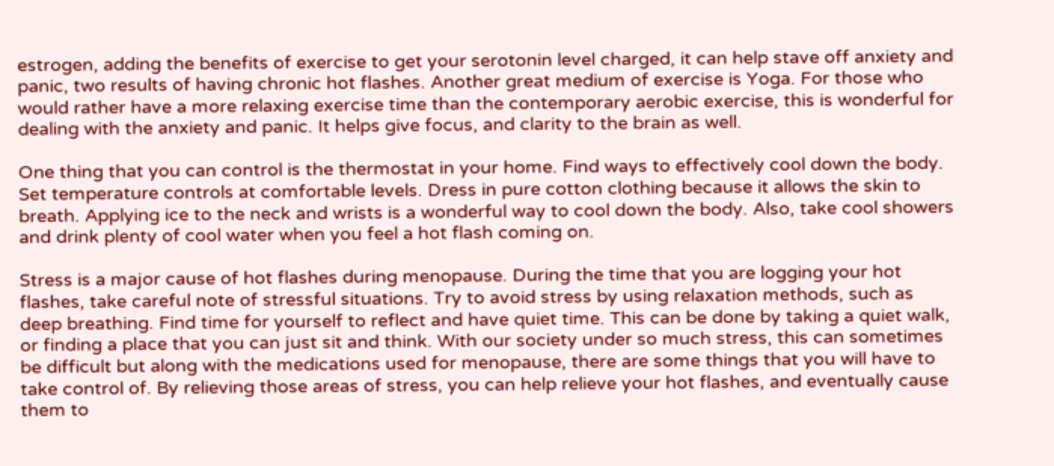estrogen, adding the benefits of exercise to get your serotonin level charged, it can help stave off anxiety and panic, two results of having chronic hot flashes. Another great medium of exercise is Yoga. For those who would rather have a more relaxing exercise time than the contemporary aerobic exercise, this is wonderful for dealing with the anxiety and panic. It helps give focus, and clarity to the brain as well.

One thing that you can control is the thermostat in your home. Find ways to effectively cool down the body. Set temperature controls at comfortable levels. Dress in pure cotton clothing because it allows the skin to breath. Applying ice to the neck and wrists is a wonderful way to cool down the body. Also, take cool showers and drink plenty of cool water when you feel a hot flash coming on.

Stress is a major cause of hot flashes during menopause. During the time that you are logging your hot flashes, take careful note of stressful situations. Try to avoid stress by using relaxation methods, such as deep breathing. Find time for yourself to reflect and have quiet time. This can be done by taking a quiet walk, or finding a place that you can just sit and think. With our society under so much stress, this can sometimes be difficult but along with the medications used for menopause, there are some things that you will have to take control of. By relieving those areas of stress, you can help relieve your hot flashes, and eventually cause them to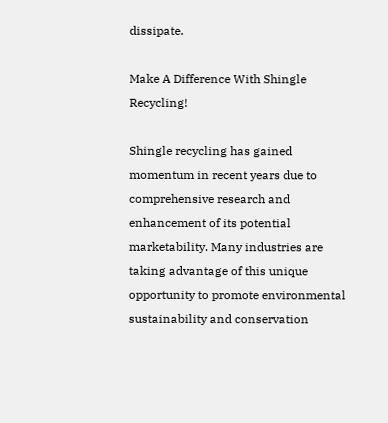dissipate.

Make A Difference With Shingle Recycling!

Shingle recycling has gained momentum in recent years due to comprehensive research and enhancement of its potential marketability. Many industries are taking advantage of this unique opportunity to promote environmental sustainability and conservation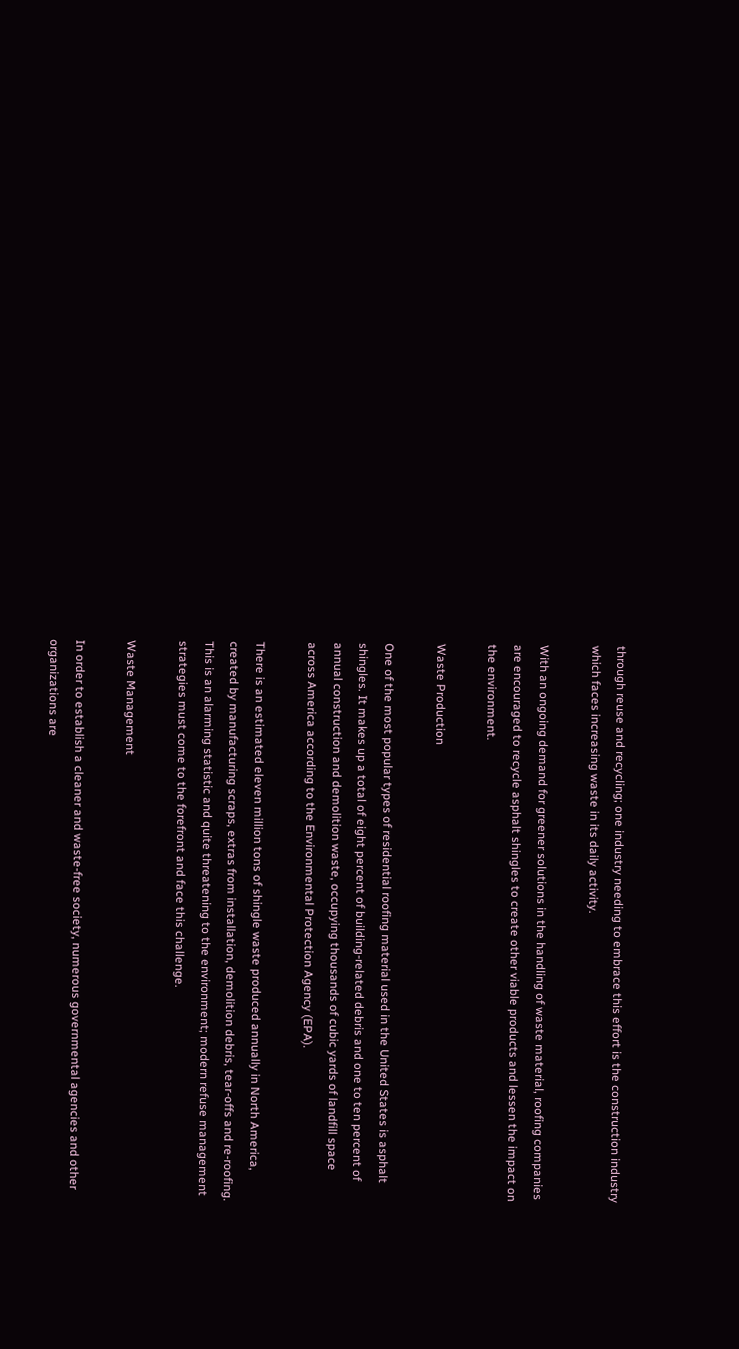through reuse and recycling; one industry needing to embrace this effort is the construction industry which faces increasing waste in its daily activity.

With an ongoing demand for greener solutions in the handling of waste material, roofing companies are encouraged to recycle asphalt shingles to create other viable products and lessen the impact on the environment.

Waste Production

One of the most popular types of residential roofing material used in the United States is asphalt shingles. It makes up a total of eight percent of building-related debris and one to ten percent of annual construction and demolition waste, occupying thousands of cubic yards of landfill space across America according to the Environmental Protection Agency (EPA).

There is an estimated eleven million tons of shingle waste produced annually in North America, created by manufacturing scraps, extras from installation, demolition debris, tear-offs and re-roofing. This is an alarming statistic and quite threatening to the environment; modern refuse management strategies must come to the forefront and face this challenge.

Waste Management

In order to establish a cleaner and waste-free society, numerous governmental agencies and other organizations are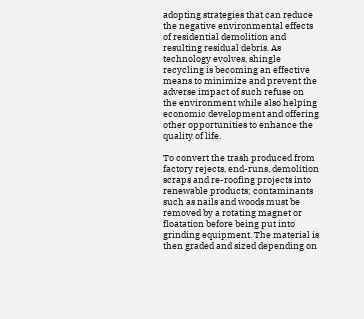adopting strategies that can reduce the negative environmental effects of residential demolition and resulting residual debris. As technology evolves, shingle recycling is becoming an effective means to minimize and prevent the adverse impact of such refuse on the environment while also helping economic development and offering other opportunities to enhance the quality of life.

To convert the trash produced from factory rejects, end-runs, demolition scraps and re-roofing projects into renewable products; contaminants such as nails and woods must be removed by a rotating magnet or floatation before being put into grinding equipment. The material is then graded and sized depending on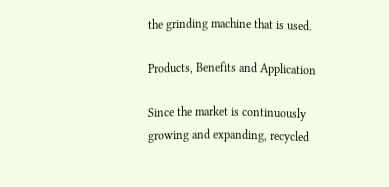the grinding machine that is used.

Products, Benefits and Application

Since the market is continuously growing and expanding, recycled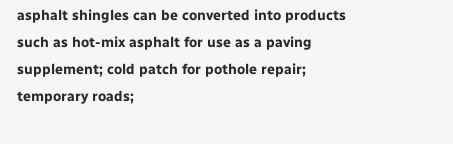asphalt shingles can be converted into products such as hot-mix asphalt for use as a paving supplement; cold patch for pothole repair; temporary roads;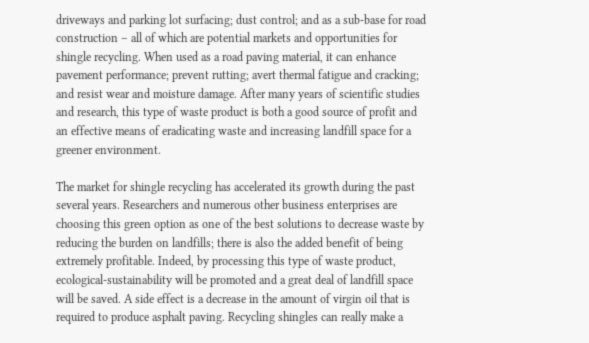driveways and parking lot surfacing; dust control; and as a sub-base for road construction – all of which are potential markets and opportunities for shingle recycling. When used as a road paving material, it can enhance pavement performance; prevent rutting; avert thermal fatigue and cracking; and resist wear and moisture damage. After many years of scientific studies and research, this type of waste product is both a good source of profit and an effective means of eradicating waste and increasing landfill space for a greener environment.

The market for shingle recycling has accelerated its growth during the past several years. Researchers and numerous other business enterprises are choosing this green option as one of the best solutions to decrease waste by reducing the burden on landfills; there is also the added benefit of being extremely profitable. Indeed, by processing this type of waste product, ecological-sustainability will be promoted and a great deal of landfill space will be saved. A side effect is a decrease in the amount of virgin oil that is required to produce asphalt paving. Recycling shingles can really make a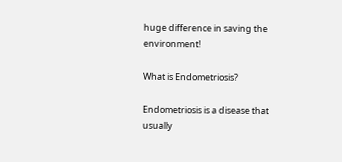huge difference in saving the environment!

What is Endometriosis?

Endometriosis is a disease that usually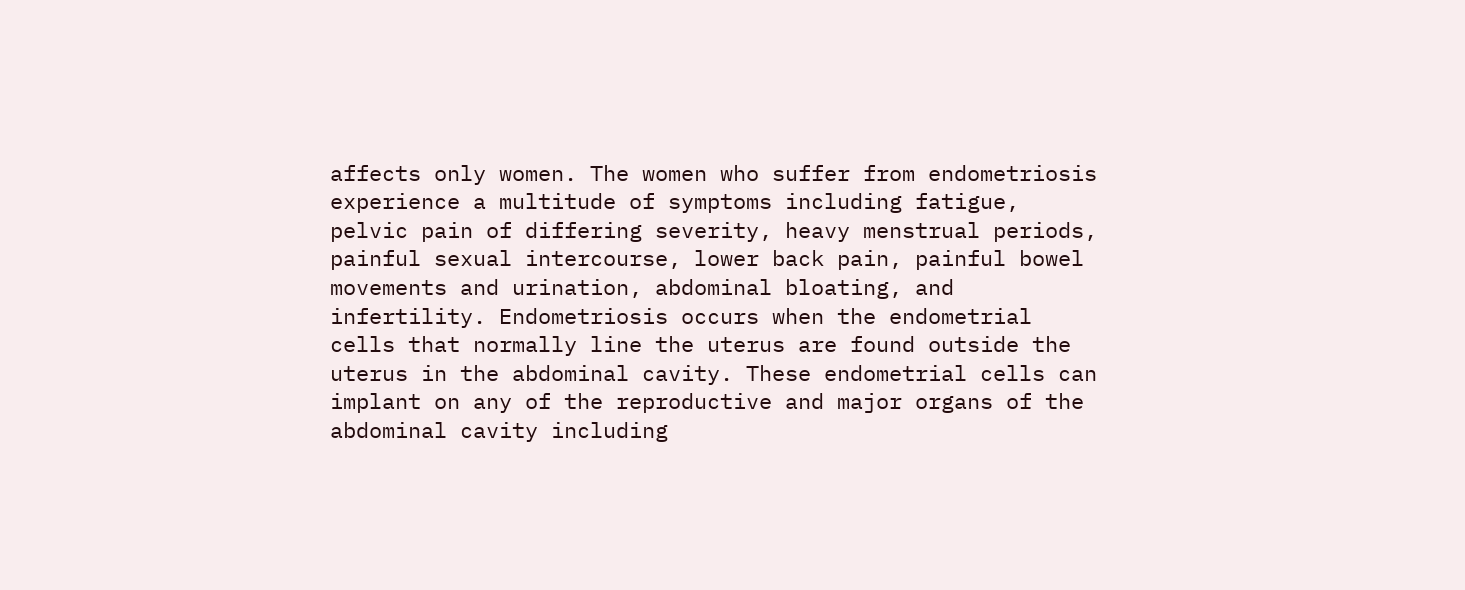affects only women. The women who suffer from endometriosis experience a multitude of symptoms including fatigue, pelvic pain of differing severity, heavy menstrual periods, painful sexual intercourse, lower back pain, painful bowel movements and urination, abdominal bloating, and infertility. Endometriosis occurs when the endometrial cells that normally line the uterus are found outside the uterus in the abdominal cavity. These endometrial cells can implant on any of the reproductive and major organs of the abdominal cavity including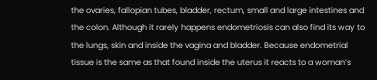the ovaries, fallopian tubes, bladder, rectum, small and large intestines and the colon. Although it rarely happens endometriosis can also find its way to the lungs, skin and inside the vagina and bladder. Because endometrial tissue is the same as that found inside the uterus it reacts to a woman’s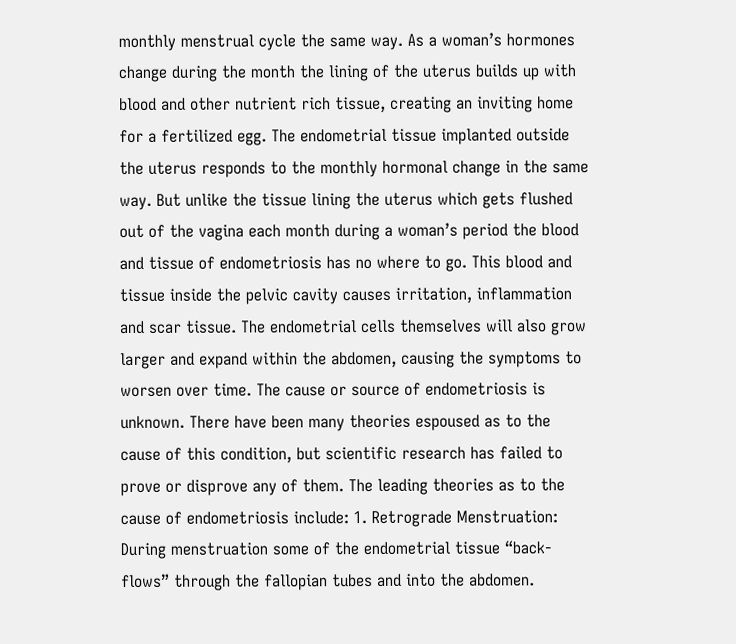monthly menstrual cycle the same way. As a woman’s hormones change during the month the lining of the uterus builds up with blood and other nutrient rich tissue, creating an inviting home for a fertilized egg. The endometrial tissue implanted outside the uterus responds to the monthly hormonal change in the same way. But unlike the tissue lining the uterus which gets flushed out of the vagina each month during a woman’s period the blood and tissue of endometriosis has no where to go. This blood and tissue inside the pelvic cavity causes irritation, inflammation and scar tissue. The endometrial cells themselves will also grow larger and expand within the abdomen, causing the symptoms to worsen over time. The cause or source of endometriosis is unknown. There have been many theories espoused as to the cause of this condition, but scientific research has failed to prove or disprove any of them. The leading theories as to the cause of endometriosis include: 1. Retrograde Menstruation: During menstruation some of the endometrial tissue “back-flows” through the fallopian tubes and into the abdomen.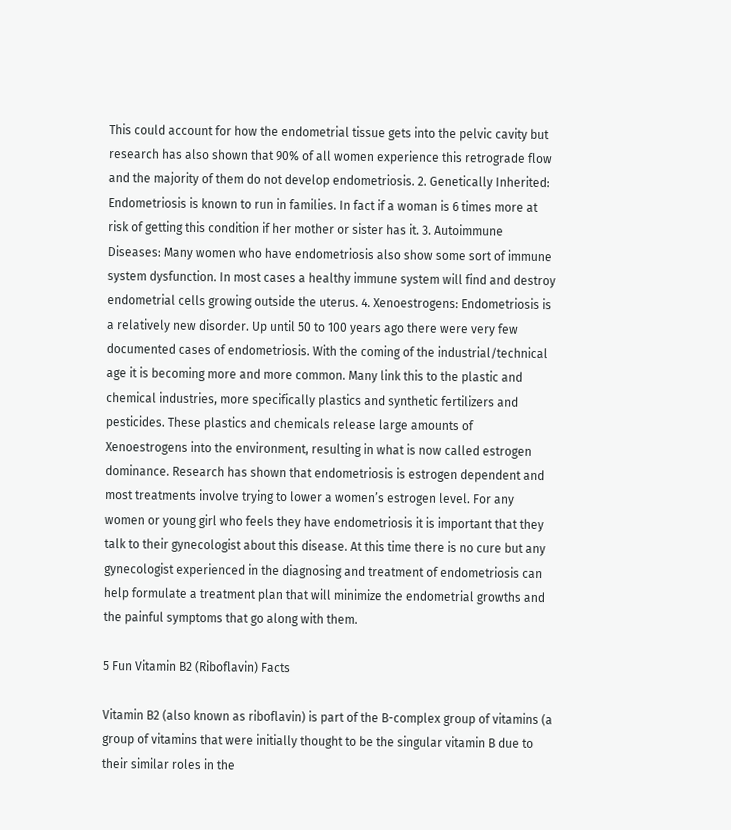This could account for how the endometrial tissue gets into the pelvic cavity but research has also shown that 90% of all women experience this retrograde flow and the majority of them do not develop endometriosis. 2. Genetically Inherited: Endometriosis is known to run in families. In fact if a woman is 6 times more at risk of getting this condition if her mother or sister has it. 3. Autoimmune Diseases: Many women who have endometriosis also show some sort of immune system dysfunction. In most cases a healthy immune system will find and destroy endometrial cells growing outside the uterus. 4. Xenoestrogens: Endometriosis is a relatively new disorder. Up until 50 to 100 years ago there were very few documented cases of endometriosis. With the coming of the industrial/technical age it is becoming more and more common. Many link this to the plastic and chemical industries, more specifically plastics and synthetic fertilizers and pesticides. These plastics and chemicals release large amounts of Xenoestrogens into the environment, resulting in what is now called estrogen dominance. Research has shown that endometriosis is estrogen dependent and most treatments involve trying to lower a women’s estrogen level. For any women or young girl who feels they have endometriosis it is important that they talk to their gynecologist about this disease. At this time there is no cure but any gynecologist experienced in the diagnosing and treatment of endometriosis can help formulate a treatment plan that will minimize the endometrial growths and the painful symptoms that go along with them.

5 Fun Vitamin B2 (Riboflavin) Facts

Vitamin B2 (also known as riboflavin) is part of the B-complex group of vitamins (a group of vitamins that were initially thought to be the singular vitamin B due to their similar roles in the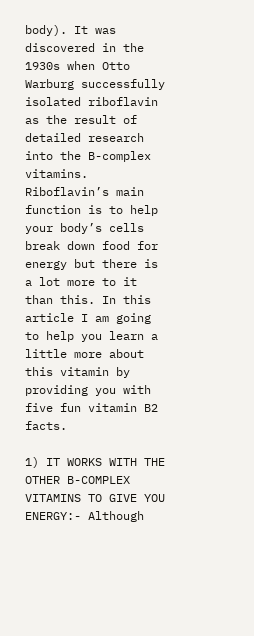body). It was discovered in the 1930s when Otto Warburg successfully isolated riboflavin as the result of detailed research into the B-complex vitamins. Riboflavin’s main function is to help your body’s cells break down food for energy but there is a lot more to it than this. In this article I am going to help you learn a little more about this vitamin by providing you with five fun vitamin B2 facts.

1) IT WORKS WITH THE OTHER B-COMPLEX VITAMINS TO GIVE YOU ENERGY:- Although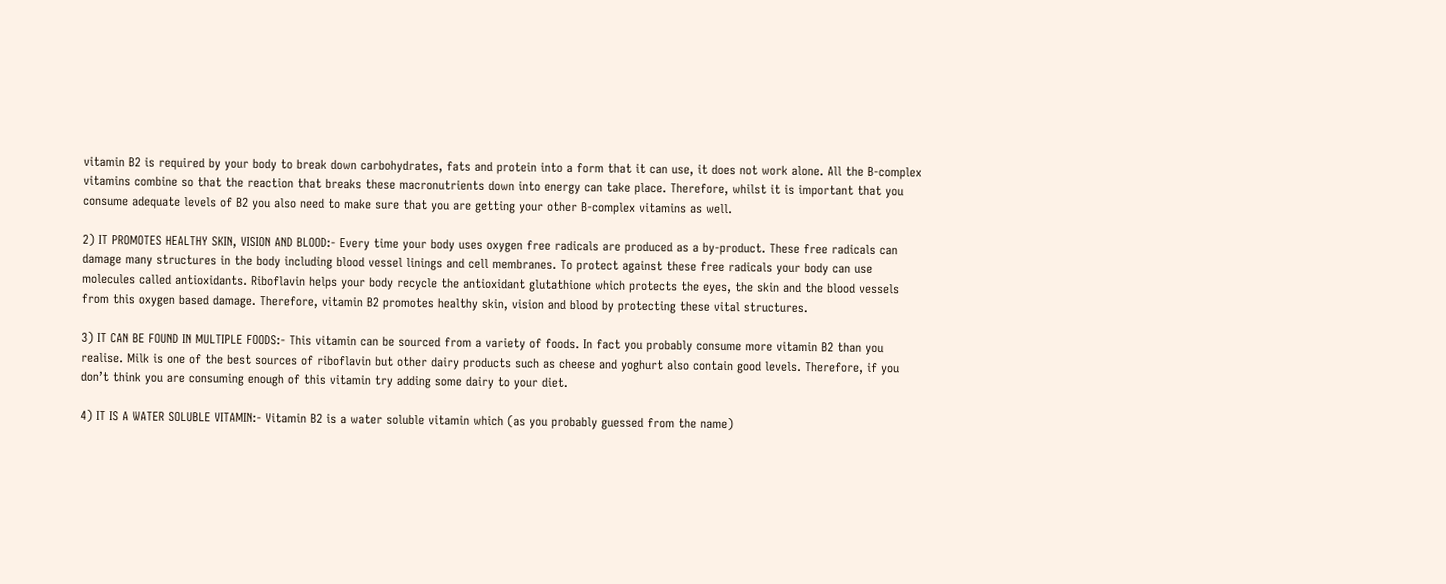vitamin B2 is required by your body to break down carbohydrates, fats and protein into a form that it can use, it does not work alone. All the B-complex vitamins combine so that the reaction that breaks these macronutrients down into energy can take place. Therefore, whilst it is important that you consume adequate levels of B2 you also need to make sure that you are getting your other B-complex vitamins as well.

2) IT PROMOTES HEALTHY SKIN, VISION AND BLOOD:- Every time your body uses oxygen free radicals are produced as a by-product. These free radicals can damage many structures in the body including blood vessel linings and cell membranes. To protect against these free radicals your body can use molecules called antioxidants. Riboflavin helps your body recycle the antioxidant glutathione which protects the eyes, the skin and the blood vessels from this oxygen based damage. Therefore, vitamin B2 promotes healthy skin, vision and blood by protecting these vital structures.

3) IT CAN BE FOUND IN MULTIPLE FOODS:- This vitamin can be sourced from a variety of foods. In fact you probably consume more vitamin B2 than you realise. Milk is one of the best sources of riboflavin but other dairy products such as cheese and yoghurt also contain good levels. Therefore, if you don’t think you are consuming enough of this vitamin try adding some dairy to your diet.

4) IT IS A WATER SOLUBLE VITAMIN:- Vitamin B2 is a water soluble vitamin which (as you probably guessed from the name)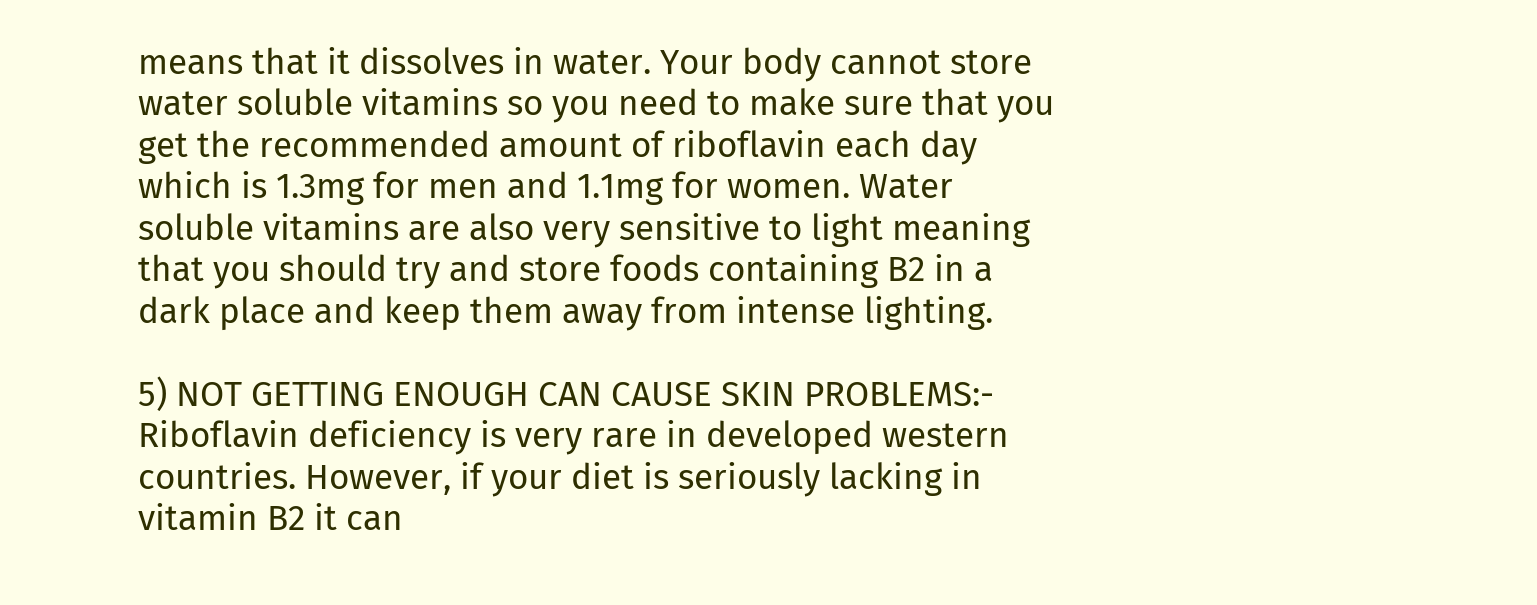means that it dissolves in water. Your body cannot store water soluble vitamins so you need to make sure that you get the recommended amount of riboflavin each day which is 1.3mg for men and 1.1mg for women. Water soluble vitamins are also very sensitive to light meaning that you should try and store foods containing B2 in a dark place and keep them away from intense lighting.

5) NOT GETTING ENOUGH CAN CAUSE SKIN PROBLEMS:- Riboflavin deficiency is very rare in developed western countries. However, if your diet is seriously lacking in vitamin B2 it can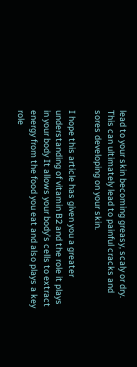lead to your skin becoming greasy, scaly or dry. This can ultimately lead to painful cracks and sores developing on your skin.

I hope this article has given you a greater understanding of vitamin B2 and the role it plays in your body It allows your body’s cells to extract energy from the food you eat and also plays a key role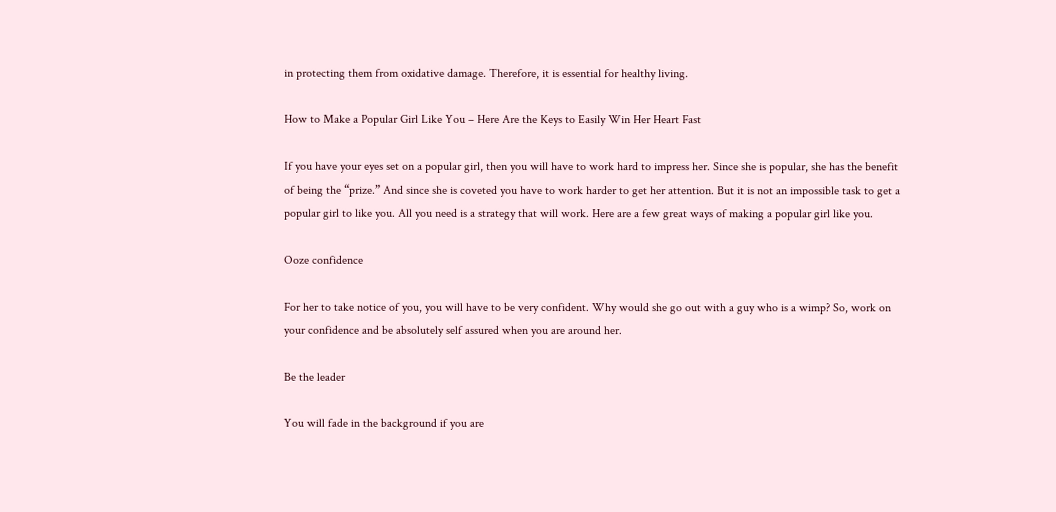in protecting them from oxidative damage. Therefore, it is essential for healthy living.

How to Make a Popular Girl Like You – Here Are the Keys to Easily Win Her Heart Fast

If you have your eyes set on a popular girl, then you will have to work hard to impress her. Since she is popular, she has the benefit of being the “prize.” And since she is coveted you have to work harder to get her attention. But it is not an impossible task to get a popular girl to like you. All you need is a strategy that will work. Here are a few great ways of making a popular girl like you.

Ooze confidence

For her to take notice of you, you will have to be very confident. Why would she go out with a guy who is a wimp? So, work on your confidence and be absolutely self assured when you are around her.

Be the leader

You will fade in the background if you are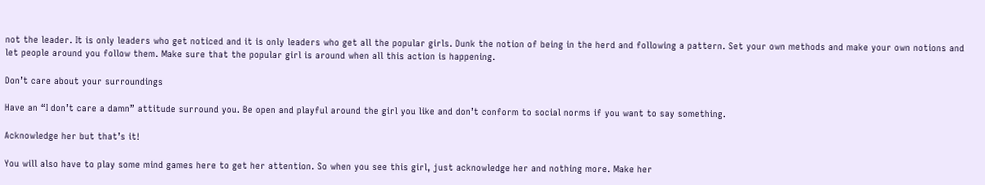not the leader. It is only leaders who get noticed and it is only leaders who get all the popular girls. Dunk the notion of being in the herd and following a pattern. Set your own methods and make your own notions and let people around you follow them. Make sure that the popular girl is around when all this action is happening.

Don’t care about your surroundings

Have an “I don’t care a damn” attitude surround you. Be open and playful around the girl you like and don’t conform to social norms if you want to say something.

Acknowledge her but that’s it!

You will also have to play some mind games here to get her attention. So when you see this girl, just acknowledge her and nothing more. Make her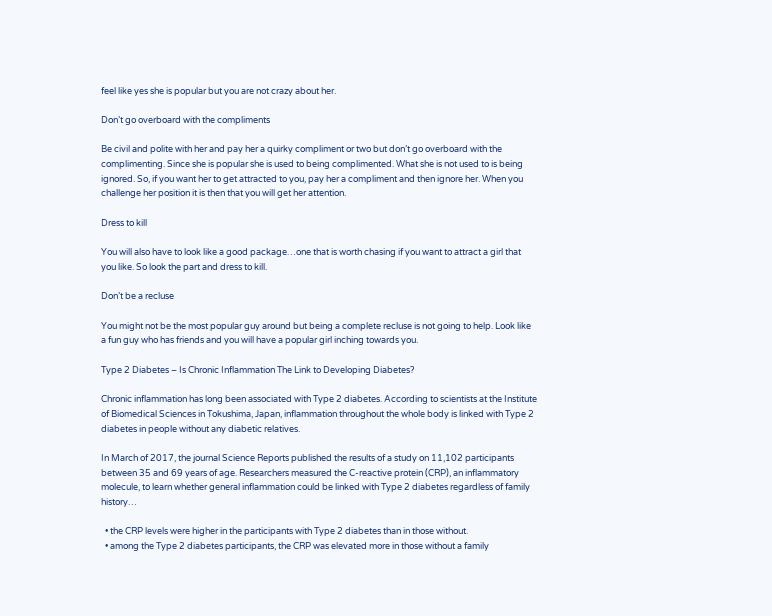feel like yes she is popular but you are not crazy about her.

Don’t go overboard with the compliments

Be civil and polite with her and pay her a quirky compliment or two but don’t go overboard with the complimenting. Since she is popular she is used to being complimented. What she is not used to is being ignored. So, if you want her to get attracted to you, pay her a compliment and then ignore her. When you challenge her position it is then that you will get her attention.

Dress to kill

You will also have to look like a good package…one that is worth chasing if you want to attract a girl that you like. So look the part and dress to kill.

Don’t be a recluse

You might not be the most popular guy around but being a complete recluse is not going to help. Look like a fun guy who has friends and you will have a popular girl inching towards you.

Type 2 Diabetes – Is Chronic Inflammation The Link to Developing Diabetes?

Chronic inflammation has long been associated with Type 2 diabetes. According to scientists at the Institute of Biomedical Sciences in Tokushima, Japan, inflammation throughout the whole body is linked with Type 2 diabetes in people without any diabetic relatives.

In March of 2017, the journal Science Reports published the results of a study on 11,102 participants between 35 and 69 years of age. Researchers measured the C-reactive protein (CRP), an inflammatory molecule, to learn whether general inflammation could be linked with Type 2 diabetes regardless of family history…

  • the CRP levels were higher in the participants with Type 2 diabetes than in those without.
  • among the Type 2 diabetes participants, the CRP was elevated more in those without a family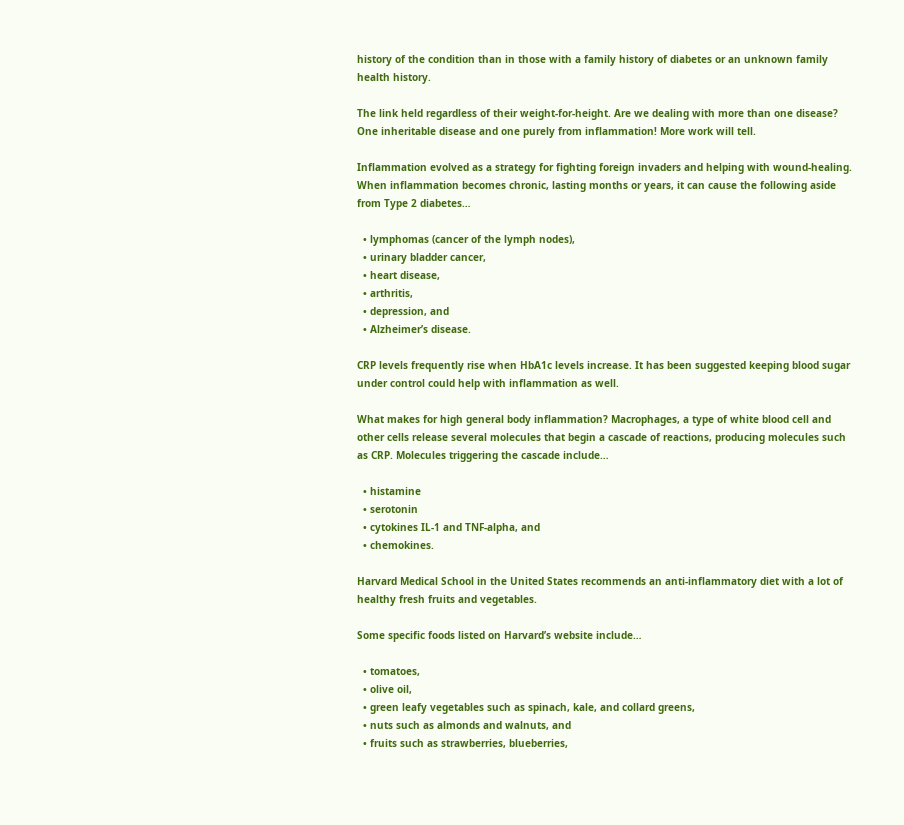history of the condition than in those with a family history of diabetes or an unknown family health history.

The link held regardless of their weight-for-height. Are we dealing with more than one disease? One inheritable disease and one purely from inflammation! More work will tell.

Inflammation evolved as a strategy for fighting foreign invaders and helping with wound-healing. When inflammation becomes chronic, lasting months or years, it can cause the following aside from Type 2 diabetes…

  • lymphomas (cancer of the lymph nodes),
  • urinary bladder cancer,
  • heart disease,
  • arthritis,
  • depression, and
  • Alzheimer’s disease.

CRP levels frequently rise when HbA1c levels increase. It has been suggested keeping blood sugar under control could help with inflammation as well.

What makes for high general body inflammation? Macrophages, a type of white blood cell and other cells release several molecules that begin a cascade of reactions, producing molecules such as CRP. Molecules triggering the cascade include…

  • histamine
  • serotonin
  • cytokines IL-1 and TNF-alpha, and
  • chemokines.

Harvard Medical School in the United States recommends an anti-inflammatory diet with a lot of healthy fresh fruits and vegetables.

Some specific foods listed on Harvard’s website include…

  • tomatoes,
  • olive oil,
  • green leafy vegetables such as spinach, kale, and collard greens,
  • nuts such as almonds and walnuts, and
  • fruits such as strawberries, blueberries,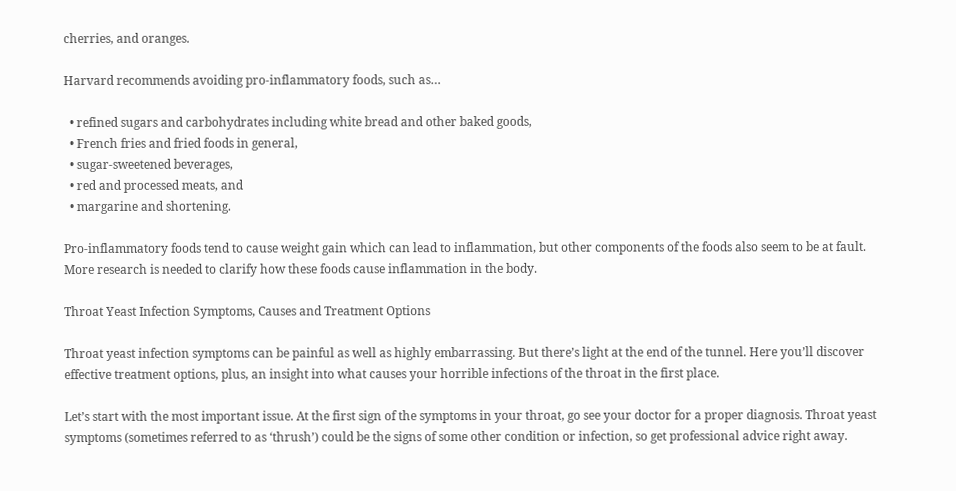cherries, and oranges.

Harvard recommends avoiding pro-inflammatory foods, such as…

  • refined sugars and carbohydrates including white bread and other baked goods,
  • French fries and fried foods in general,
  • sugar-sweetened beverages,
  • red and processed meats, and
  • margarine and shortening.

Pro-inflammatory foods tend to cause weight gain which can lead to inflammation, but other components of the foods also seem to be at fault. More research is needed to clarify how these foods cause inflammation in the body.

Throat Yeast Infection Symptoms, Causes and Treatment Options

Throat yeast infection symptoms can be painful as well as highly embarrassing. But there’s light at the end of the tunnel. Here you’ll discover effective treatment options, plus, an insight into what causes your horrible infections of the throat in the first place.

Let’s start with the most important issue. At the first sign of the symptoms in your throat, go see your doctor for a proper diagnosis. Throat yeast symptoms (sometimes referred to as ‘thrush’) could be the signs of some other condition or infection, so get professional advice right away.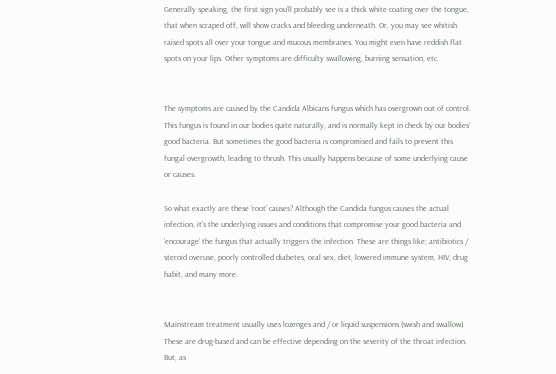Generally speaking, the first sign you’ll probably see is a thick white coating over the tongue, that when scraped off, will show cracks and bleeding underneath. Or, you may see whitish raised spots all over your tongue and mucous membranes. You might even have reddish flat spots on your lips. Other symptoms are difficulty swallowing, burning sensation, etc.


The symptoms are caused by the Candida Albicans fungus which has overgrown out of control. This fungus is found in our bodies quite naturally, and is normally kept in check by our bodies’ good bacteria. But sometimes the good bacteria is compromised and fails to prevent this fungal overgrowth, leading to thrush. This usually happens because of some underlying cause or causes.

So what exactly are these ‘root’ causes? Although the Candida fungus causes the actual infection, it’s the underlying issues and conditions that compromise your good bacteria and ‘encourage’ the fungus that actually triggers the infection. These are things like; antibiotics / steroid overuse, poorly controlled diabetes, oral sex, diet, lowered immune system, HIV, drug habit, and many more.


Mainstream treatment usually uses lozenges and / or liquid suspensions (swish and swallow). These are drug-based and can be effective depending on the severity of the throat infection. But, as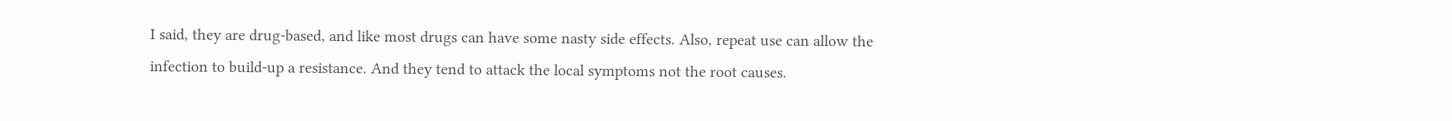I said, they are drug-based, and like most drugs can have some nasty side effects. Also, repeat use can allow the infection to build-up a resistance. And they tend to attack the local symptoms not the root causes.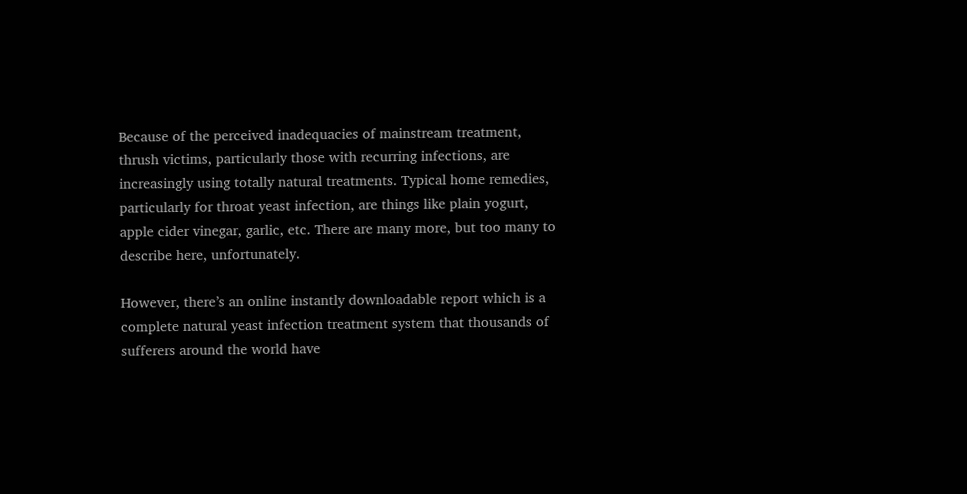Because of the perceived inadequacies of mainstream treatment, thrush victims, particularly those with recurring infections, are increasingly using totally natural treatments. Typical home remedies, particularly for throat yeast infection, are things like plain yogurt, apple cider vinegar, garlic, etc. There are many more, but too many to describe here, unfortunately.

However, there’s an online instantly downloadable report which is a complete natural yeast infection treatment system that thousands of sufferers around the world have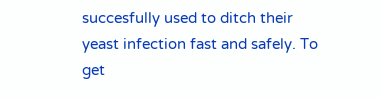succesfully used to ditch their yeast infection fast and safely. To get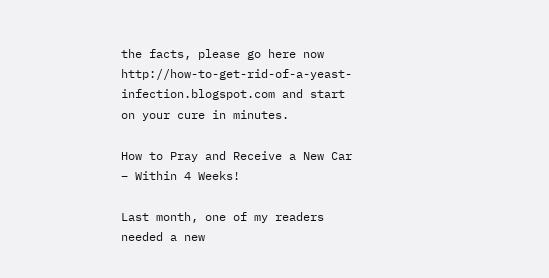the facts, please go here now http://how-to-get-rid-of-a-yeast-infection.blogspot.com and start on your cure in minutes.

How to Pray and Receive a New Car – Within 4 Weeks!

Last month, one of my readers needed a new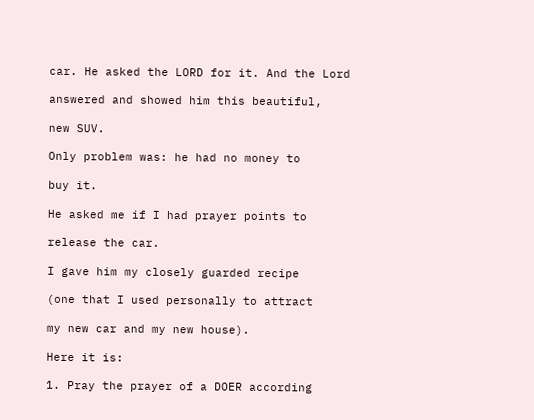car. He asked the LORD for it. And the Lord

answered and showed him this beautiful,

new SUV.

Only problem was: he had no money to

buy it.

He asked me if I had prayer points to

release the car.

I gave him my closely guarded recipe

(one that I used personally to attract

my new car and my new house).

Here it is:

1. Pray the prayer of a DOER according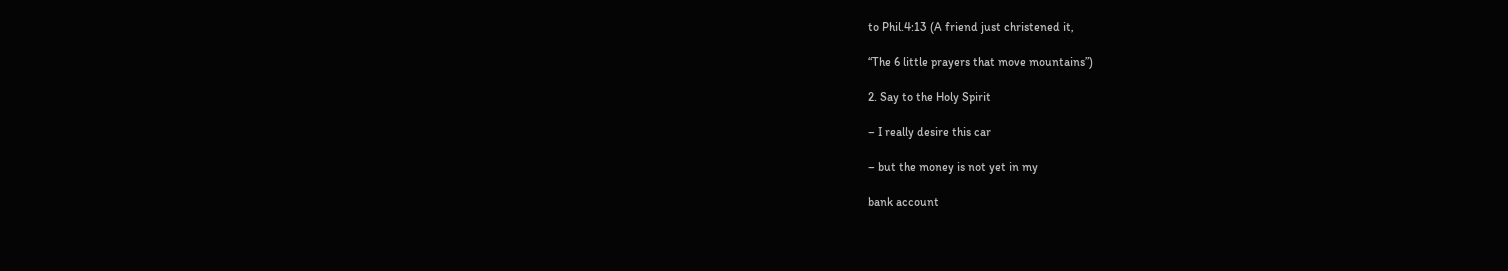to Phil.4:13 (A friend just christened it,

“The 6 little prayers that move mountains”)

2. Say to the Holy Spirit

– I really desire this car

– but the money is not yet in my

bank account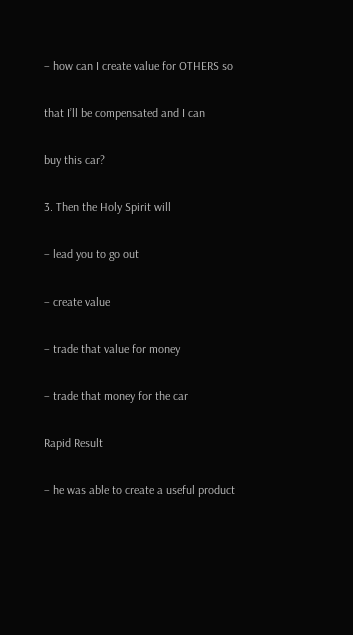– how can I create value for OTHERS so

that I’ll be compensated and I can

buy this car?

3. Then the Holy Spirit will

– lead you to go out

– create value

– trade that value for money

– trade that money for the car

Rapid Result

– he was able to create a useful product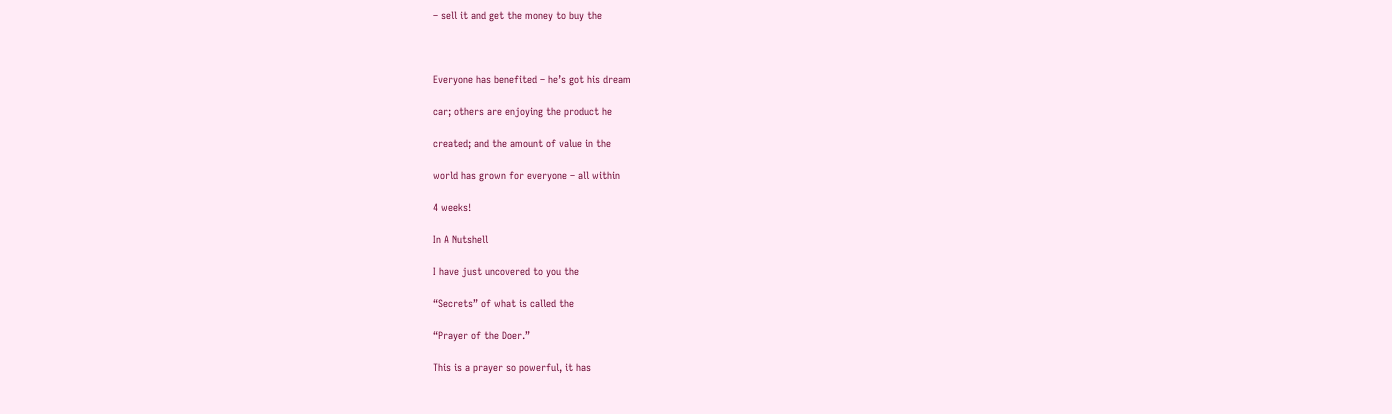– sell it and get the money to buy the



Everyone has benefited – he’s got his dream

car; others are enjoying the product he

created; and the amount of value in the

world has grown for everyone – all within

4 weeks!

In A Nutshell

I have just uncovered to you the

“Secrets” of what is called the

“Prayer of the Doer.”

This is a prayer so powerful, it has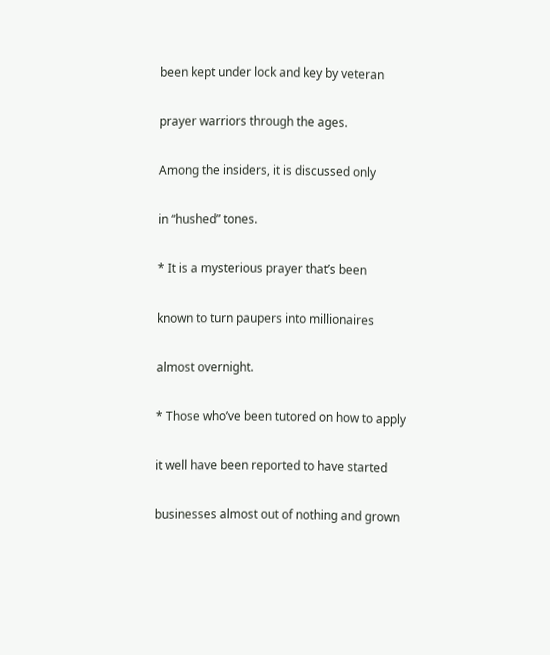been kept under lock and key by veteran

prayer warriors through the ages.

Among the insiders, it is discussed only

in “hushed” tones.

* It is a mysterious prayer that’s been

known to turn paupers into millionaires

almost overnight.

* Those who’ve been tutored on how to apply

it well have been reported to have started

businesses almost out of nothing and grown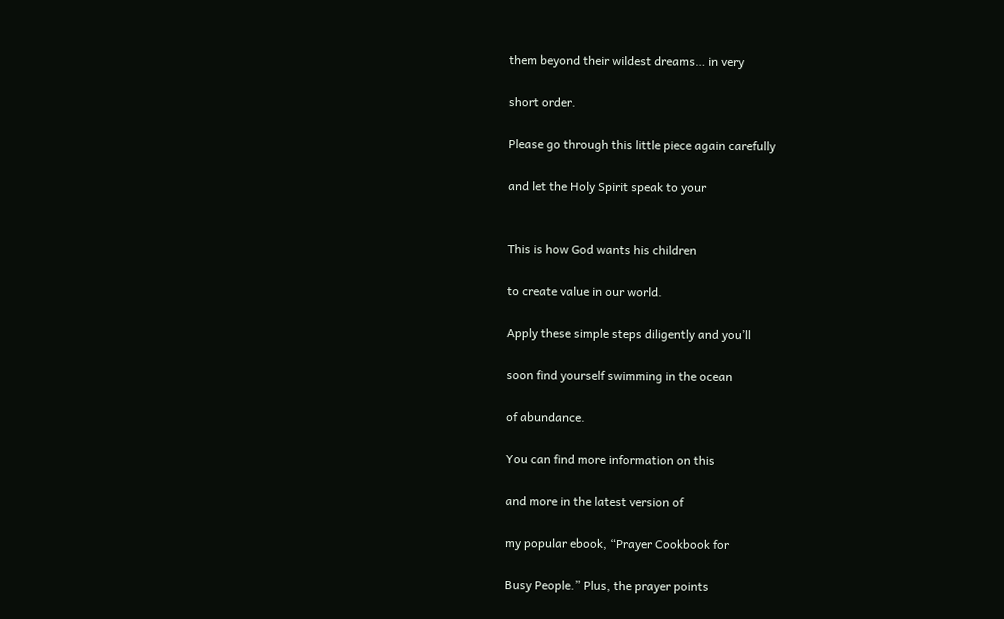them beyond their wildest dreams… in very

short order.

Please go through this little piece again carefully

and let the Holy Spirit speak to your


This is how God wants his children

to create value in our world.

Apply these simple steps diligently and you’ll

soon find yourself swimming in the ocean

of abundance.

You can find more information on this

and more in the latest version of

my popular ebook, “Prayer Cookbook for

Busy People.” Plus, the prayer points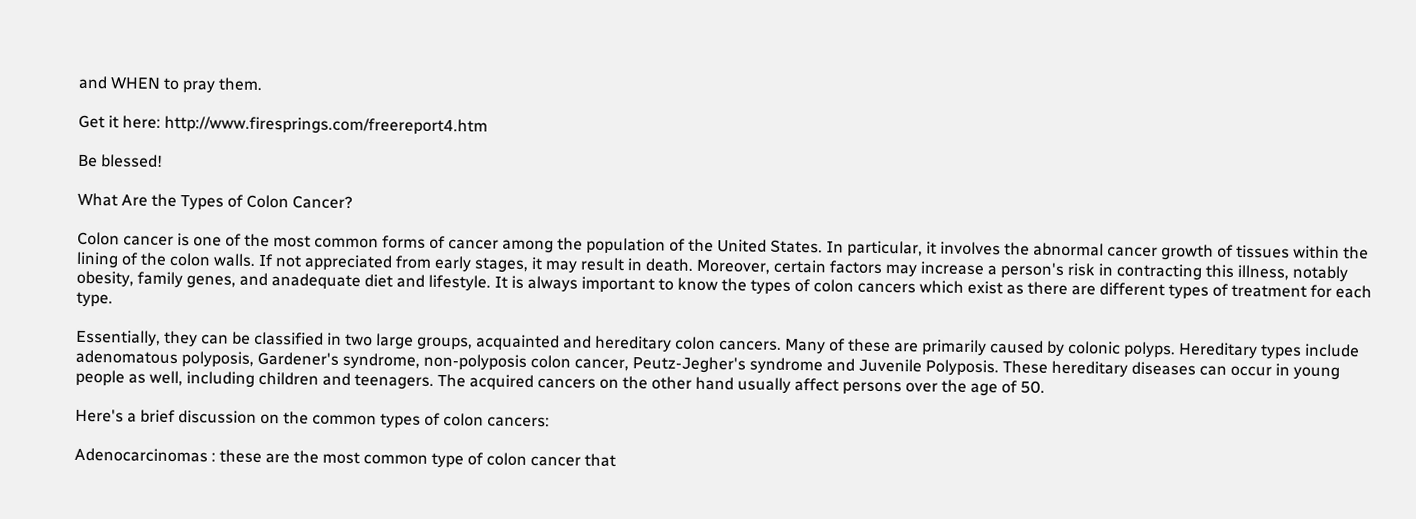and WHEN to pray them.

Get it here: http://www.firesprings.com/freereport4.htm

Be blessed!

What Are the Types of Colon Cancer?

Colon cancer is one of the most common forms of cancer among the population of the United States. In particular, it involves the abnormal cancer growth of tissues within the lining of the colon walls. If not appreciated from early stages, it may result in death. Moreover, certain factors may increase a person's risk in contracting this illness, notably obesity, family genes, and anadequate diet and lifestyle. It is always important to know the types of colon cancers which exist as there are different types of treatment for each type.

Essentially, they can be classified in two large groups, acquainted and hereditary colon cancers. Many of these are primarily caused by colonic polyps. Hereditary types include adenomatous polyposis, Gardener's syndrome, non-polyposis colon cancer, Peutz-Jegher's syndrome and Juvenile Polyposis. These hereditary diseases can occur in young people as well, including children and teenagers. The acquired cancers on the other hand usually affect persons over the age of 50.

Here's a brief discussion on the common types of colon cancers:

Adenocarcinomas : these are the most common type of colon cancer that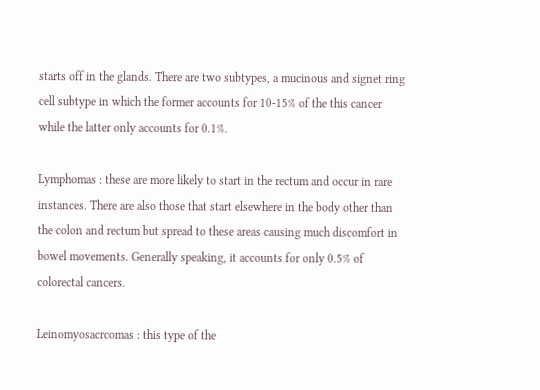starts off in the glands. There are two subtypes, a mucinous and signet ring cell subtype in which the former accounts for 10-15% of the this cancer while the latter only accounts for 0.1%.

Lymphomas : these are more likely to start in the rectum and occur in rare instances. There are also those that start elsewhere in the body other than the colon and rectum but spread to these areas causing much discomfort in bowel movements. Generally speaking, it accounts for only 0.5% of colorectal cancers.

Leinomyosacrcomas : this type of the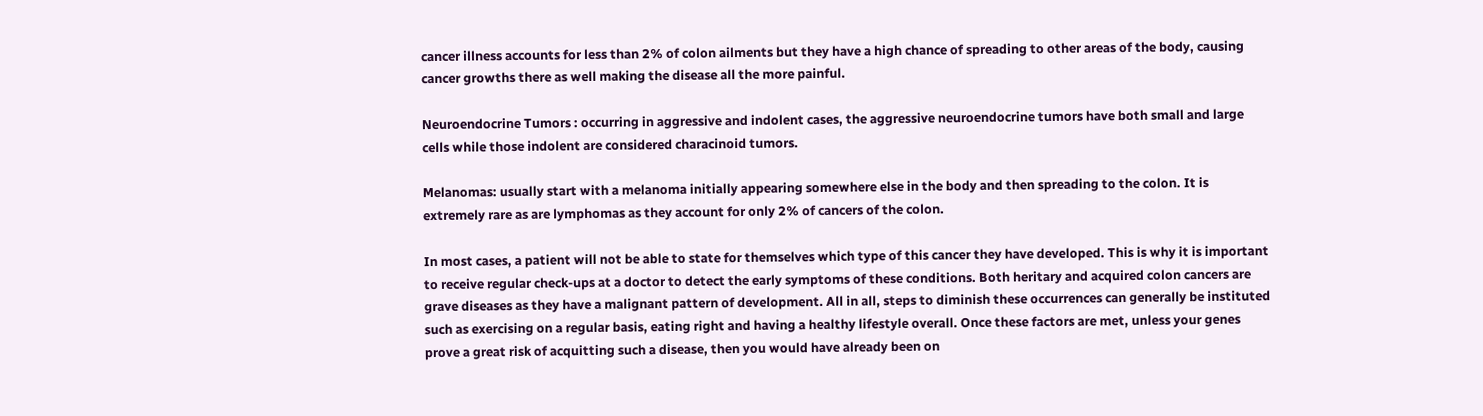cancer illness accounts for less than 2% of colon ailments but they have a high chance of spreading to other areas of the body, causing cancer growths there as well making the disease all the more painful.

Neuroendocrine Tumors : occurring in aggressive and indolent cases, the aggressive neuroendocrine tumors have both small and large cells while those indolent are considered characinoid tumors.

Melanomas: usually start with a melanoma initially appearing somewhere else in the body and then spreading to the colon. It is extremely rare as are lymphomas as they account for only 2% of cancers of the colon.

In most cases, a patient will not be able to state for themselves which type of this cancer they have developed. This is why it is important to receive regular check-ups at a doctor to detect the early symptoms of these conditions. Both heritary and acquired colon cancers are grave diseases as they have a malignant pattern of development. All in all, steps to diminish these occurrences can generally be instituted such as exercising on a regular basis, eating right and having a healthy lifestyle overall. Once these factors are met, unless your genes prove a great risk of acquitting such a disease, then you would have already been on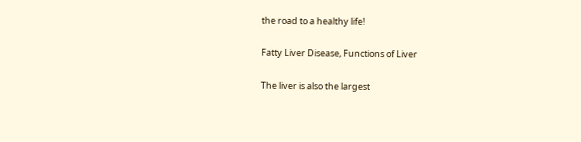the road to a healthy life!

Fatty Liver Disease, Functions of Liver

The liver is also the largest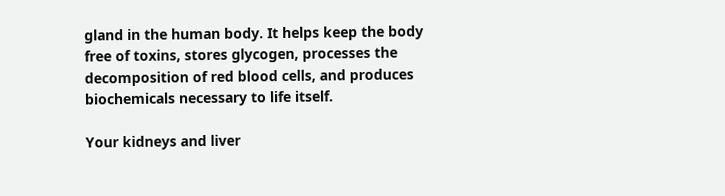gland in the human body. It helps keep the body free of toxins, stores glycogen, processes the decomposition of red blood cells, and produces biochemicals necessary to life itself.

Your kidneys and liver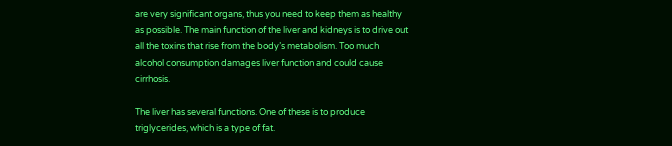are very significant organs, thus you need to keep them as healthy as possible. The main function of the liver and kidneys is to drive out all the toxins that rise from the body’s metabolism. Too much alcohol consumption damages liver function and could cause cirrhosis.

The liver has several functions. One of these is to produce triglycerides, which is a type of fat.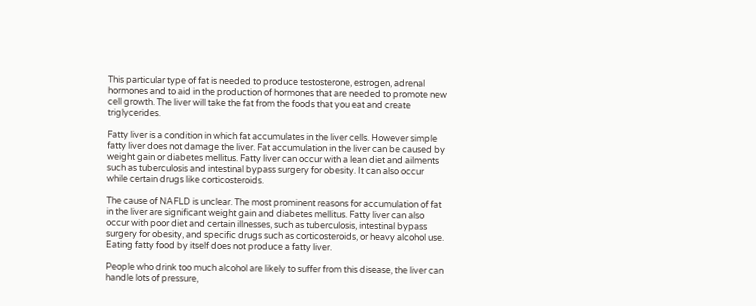This particular type of fat is needed to produce testosterone, estrogen, adrenal hormones and to aid in the production of hormones that are needed to promote new cell growth. The liver will take the fat from the foods that you eat and create triglycerides.

Fatty liver is a condition in which fat accumulates in the liver cells. However simple fatty liver does not damage the liver. Fat accumulation in the liver can be caused by weight gain or diabetes mellitus. Fatty liver can occur with a lean diet and ailments such as tuberculosis and intestinal bypass surgery for obesity. It can also occur while certain drugs like corticosteroids.

The cause of NAFLD is unclear. The most prominent reasons for accumulation of fat in the liver are significant weight gain and diabetes mellitus. Fatty liver can also occur with poor diet and certain illnesses, such as tuberculosis, intestinal bypass surgery for obesity, and specific drugs such as corticosteroids, or heavy alcohol use. Eating fatty food by itself does not produce a fatty liver.

People who drink too much alcohol are likely to suffer from this disease, the liver can handle lots of pressure,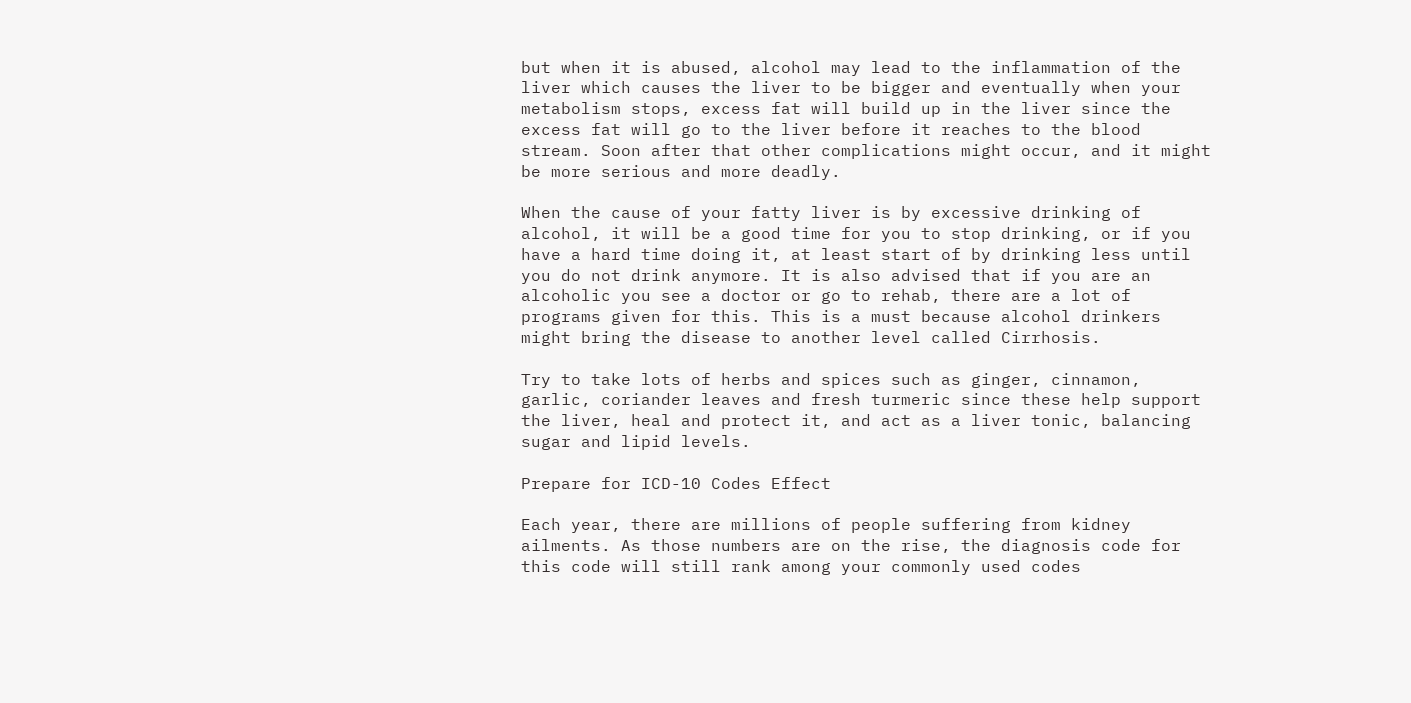but when it is abused, alcohol may lead to the inflammation of the liver which causes the liver to be bigger and eventually when your metabolism stops, excess fat will build up in the liver since the excess fat will go to the liver before it reaches to the blood stream. Soon after that other complications might occur, and it might be more serious and more deadly.

When the cause of your fatty liver is by excessive drinking of alcohol, it will be a good time for you to stop drinking, or if you have a hard time doing it, at least start of by drinking less until you do not drink anymore. It is also advised that if you are an alcoholic you see a doctor or go to rehab, there are a lot of programs given for this. This is a must because alcohol drinkers might bring the disease to another level called Cirrhosis.

Try to take lots of herbs and spices such as ginger, cinnamon, garlic, coriander leaves and fresh turmeric since these help support the liver, heal and protect it, and act as a liver tonic, balancing sugar and lipid levels.

Prepare for ICD-10 Codes Effect

Each year, there are millions of people suffering from kidney ailments. As those numbers are on the rise, the diagnosis code for this code will still rank among your commonly used codes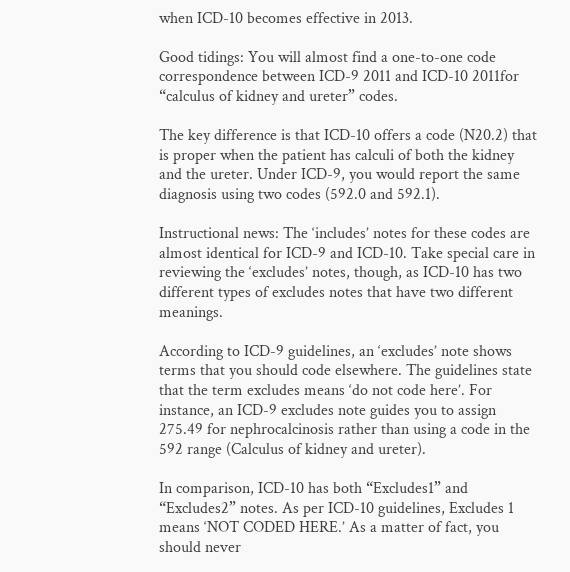when ICD-10 becomes effective in 2013.

Good tidings: You will almost find a one-to-one code correspondence between ICD-9 2011 and ICD-10 2011for “calculus of kidney and ureter” codes.

The key difference is that ICD-10 offers a code (N20.2) that is proper when the patient has calculi of both the kidney and the ureter. Under ICD-9, you would report the same diagnosis using two codes (592.0 and 592.1).

Instructional news: The ‘includes’ notes for these codes are almost identical for ICD-9 and ICD-10. Take special care in reviewing the ‘excludes’ notes, though, as ICD-10 has two different types of excludes notes that have two different meanings.

According to ICD-9 guidelines, an ‘excludes’ note shows terms that you should code elsewhere. The guidelines state that the term excludes means ‘do not code here’. For instance, an ICD-9 excludes note guides you to assign 275.49 for nephrocalcinosis rather than using a code in the 592 range (Calculus of kidney and ureter).

In comparison, ICD-10 has both “Excludes1” and “Excludes2” notes. As per ICD-10 guidelines, Excludes 1 means ‘NOT CODED HERE.’ As a matter of fact, you should never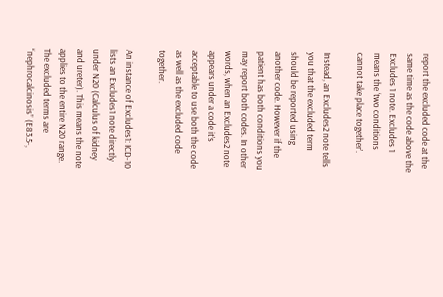report the excluded code at the same time as the code above the Excludes 1 note. Excludes 1 means the ‘two conditions cannot take place together’.

Instead, an Excludes2 note tells you that the excluded term should be reported using another code. However if the patient has both conditions you may report both codes. In other words, when an Excludes2 note appears under a code it’s acceptable to use both the code as well as the excluded code together.

An instance of Excludes1: ICD-10 lists an Excludes1 note directly under N20 (Calculus of kidney and ureter). This means the note applies to the entire N20 range. The excluded terms are “nephrocalcinosis” (E83.5-,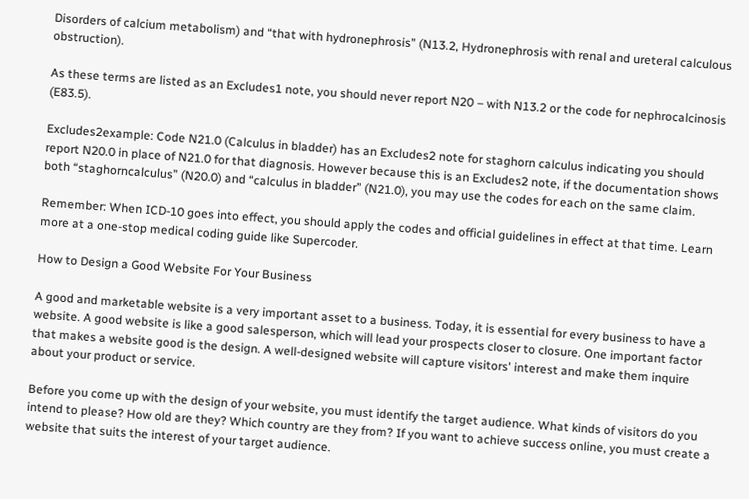Disorders of calcium metabolism) and “that with hydronephrosis” (N13.2, Hydronephrosis with renal and ureteral calculous obstruction).

As these terms are listed as an Excludes1 note, you should never report N20 – with N13.2 or the code for nephrocalcinosis (E83.5).

Excludes2example: Code N21.0 (Calculus in bladder) has an Excludes2 note for staghorn calculus indicating you should report N20.0 in place of N21.0 for that diagnosis. However because this is an Excludes2 note, if the documentation shows both “staghorncalculus” (N20.0) and “calculus in bladder” (N21.0), you may use the codes for each on the same claim.

Remember: When ICD-10 goes into effect, you should apply the codes and official guidelines in effect at that time. Learn more at a one-stop medical coding guide like Supercoder.

How to Design a Good Website For Your Business

A good and marketable website is a very important asset to a business. Today, it is essential for every business to have a website. A good website is like a good salesperson, which will lead your prospects closer to closure. One important factor that makes a website good is the design. A well-designed website will capture visitors' interest and make them inquire about your product or service.

Before you come up with the design of your website, you must identify the target audience. What kinds of visitors do you intend to please? How old are they? Which country are they from? If you want to achieve success online, you must create a website that suits the interest of your target audience.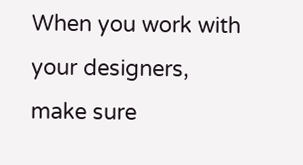When you work with your designers, make sure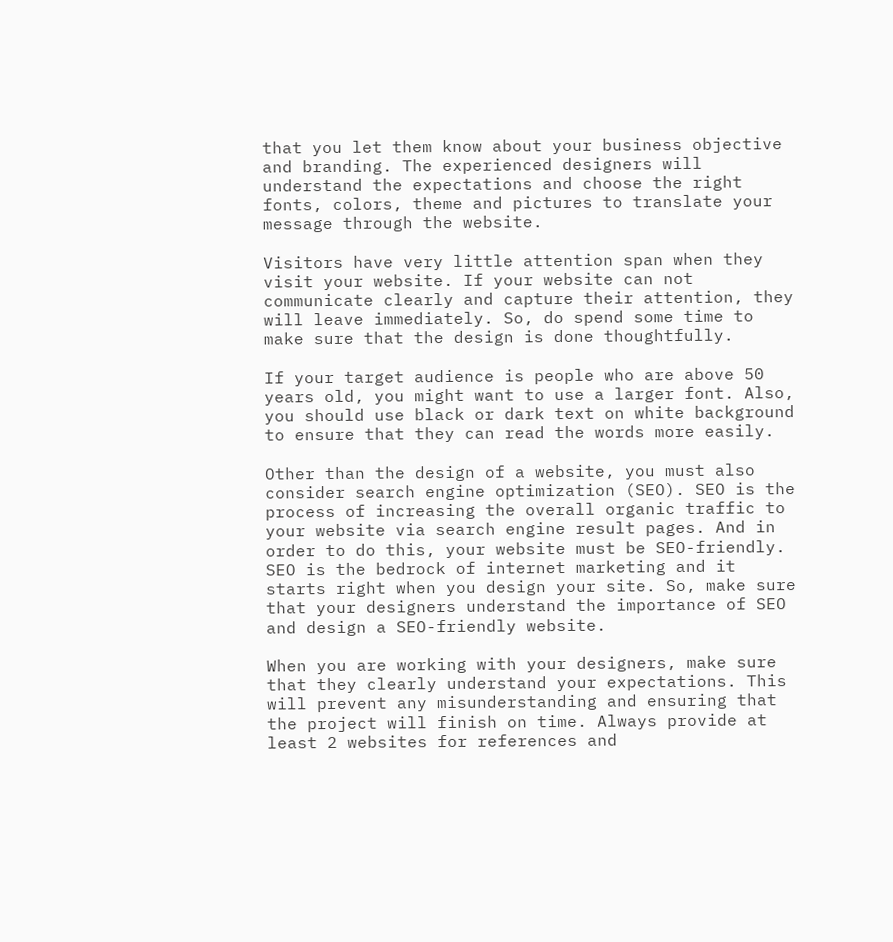that you let them know about your business objective and branding. The experienced designers will understand the expectations and choose the right fonts, colors, theme and pictures to translate your message through the website.

Visitors have very little attention span when they visit your website. If your website can not communicate clearly and capture their attention, they will leave immediately. So, do spend some time to make sure that the design is done thoughtfully.

If your target audience is people who are above 50 years old, you might want to use a larger font. Also, you should use black or dark text on white background to ensure that they can read the words more easily.

Other than the design of a website, you must also consider search engine optimization (SEO). SEO is the process of increasing the overall organic traffic to your website via search engine result pages. And in order to do this, your website must be SEO-friendly. SEO is the bedrock of internet marketing and it starts right when you design your site. So, make sure that your designers understand the importance of SEO and design a SEO-friendly website.

When you are working with your designers, make sure that they clearly understand your expectations. This will prevent any misunderstanding and ensuring that the project will finish on time. Always provide at least 2 websites for references and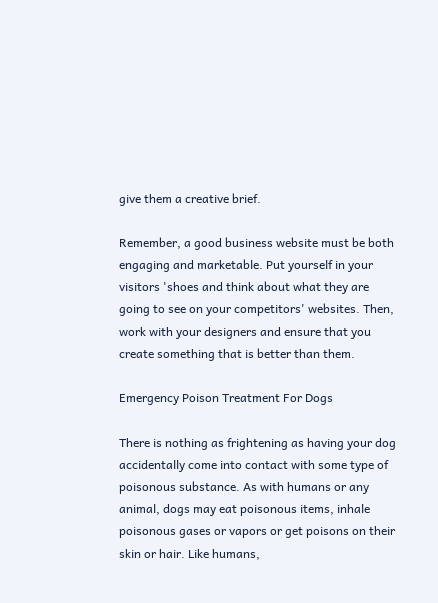give them a creative brief.

Remember, a good business website must be both engaging and marketable. Put yourself in your visitors 'shoes and think about what they are going to see on your competitors' websites. Then, work with your designers and ensure that you create something that is better than them.

Emergency Poison Treatment For Dogs

There is nothing as frightening as having your dog accidentally come into contact with some type of poisonous substance. As with humans or any animal, dogs may eat poisonous items, inhale poisonous gases or vapors or get poisons on their skin or hair. Like humans,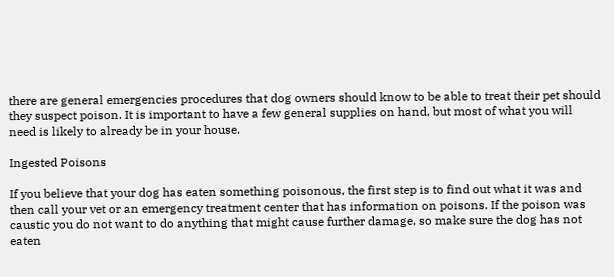there are general emergencies procedures that dog owners should know to be able to treat their pet should they suspect poison. It is important to have a few general supplies on hand, but most of what you will need is likely to already be in your house.

Ingested Poisons

If you believe that your dog has eaten something poisonous, the first step is to find out what it was and then call your vet or an emergency treatment center that has information on poisons. If the poison was caustic you do not want to do anything that might cause further damage, so make sure the dog has not eaten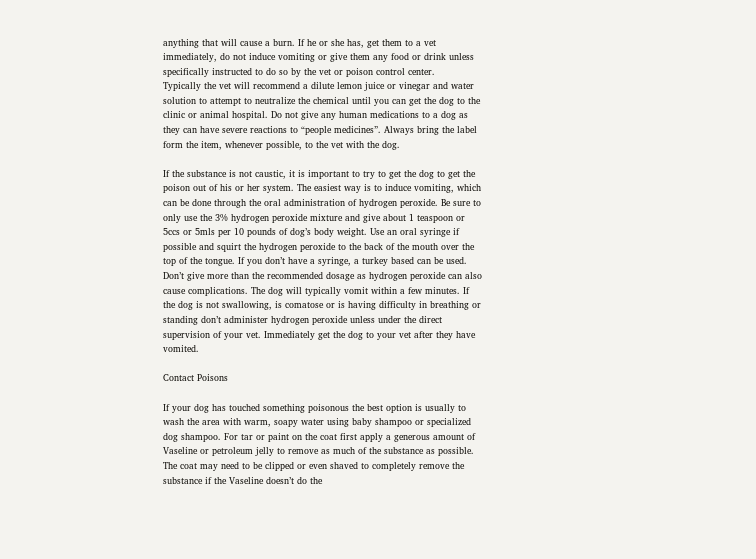anything that will cause a burn. If he or she has, get them to a vet immediately, do not induce vomiting or give them any food or drink unless specifically instructed to do so by the vet or poison control center.
Typically the vet will recommend a dilute lemon juice or vinegar and water solution to attempt to neutralize the chemical until you can get the dog to the clinic or animal hospital. Do not give any human medications to a dog as they can have severe reactions to “people medicines”. Always bring the label form the item, whenever possible, to the vet with the dog.

If the substance is not caustic, it is important to try to get the dog to get the poison out of his or her system. The easiest way is to induce vomiting, which can be done through the oral administration of hydrogen peroxide. Be sure to only use the 3% hydrogen peroxide mixture and give about 1 teaspoon or 5ccs or 5mls per 10 pounds of dog’s body weight. Use an oral syringe if possible and squirt the hydrogen peroxide to the back of the mouth over the top of the tongue. If you don’t have a syringe, a turkey based can be used. Don’t give more than the recommended dosage as hydrogen peroxide can also cause complications. The dog will typically vomit within a few minutes. If the dog is not swallowing, is comatose or is having difficulty in breathing or standing don’t administer hydrogen peroxide unless under the direct supervision of your vet. Immediately get the dog to your vet after they have vomited.

Contact Poisons

If your dog has touched something poisonous the best option is usually to wash the area with warm, soapy water using baby shampoo or specialized dog shampoo. For tar or paint on the coat first apply a generous amount of Vaseline or petroleum jelly to remove as much of the substance as possible. The coat may need to be clipped or even shaved to completely remove the substance if the Vaseline doesn’t do the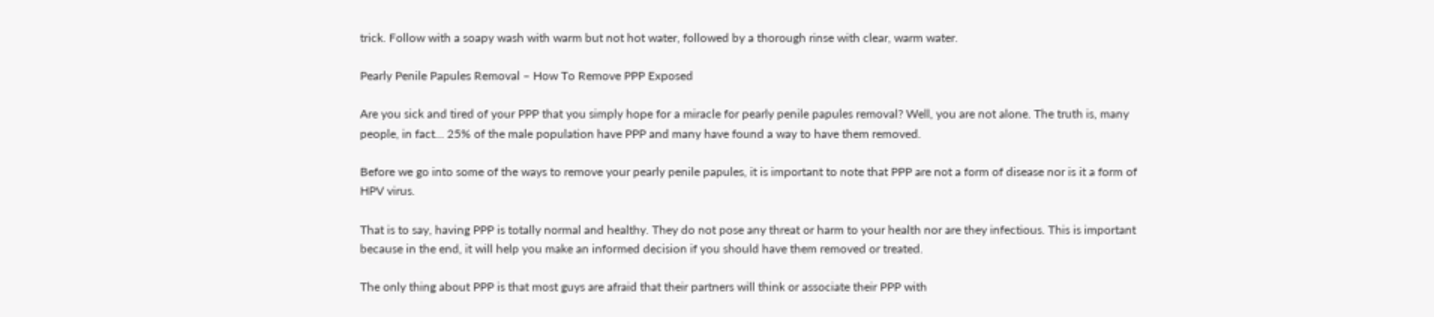trick. Follow with a soapy wash with warm but not hot water, followed by a thorough rinse with clear, warm water.

Pearly Penile Papules Removal – How To Remove PPP Exposed

Are you sick and tired of your PPP that you simply hope for a miracle for pearly penile papules removal? Well, you are not alone. The truth is, many people, in fact… 25% of the male population have PPP and many have found a way to have them removed.

Before we go into some of the ways to remove your pearly penile papules, it is important to note that PPP are not a form of disease nor is it a form of HPV virus.

That is to say, having PPP is totally normal and healthy. They do not pose any threat or harm to your health nor are they infectious. This is important because in the end, it will help you make an informed decision if you should have them removed or treated.

The only thing about PPP is that most guys are afraid that their partners will think or associate their PPP with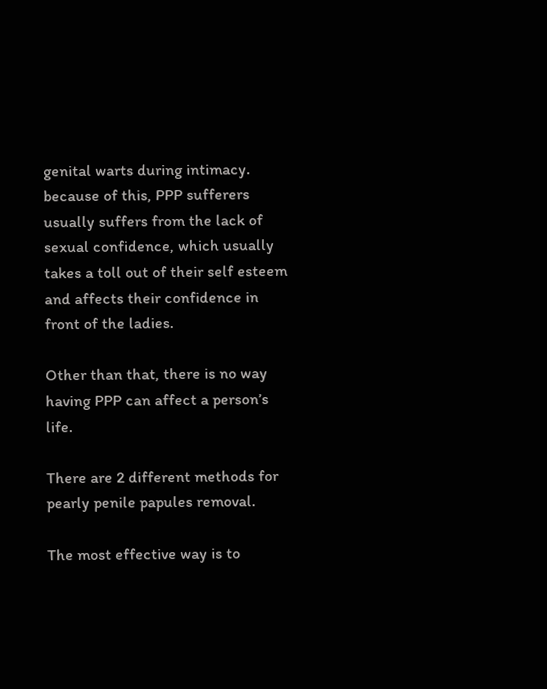genital warts during intimacy. because of this, PPP sufferers usually suffers from the lack of sexual confidence, which usually takes a toll out of their self esteem and affects their confidence in front of the ladies.

Other than that, there is no way having PPP can affect a person’s life.

There are 2 different methods for pearly penile papules removal.

The most effective way is to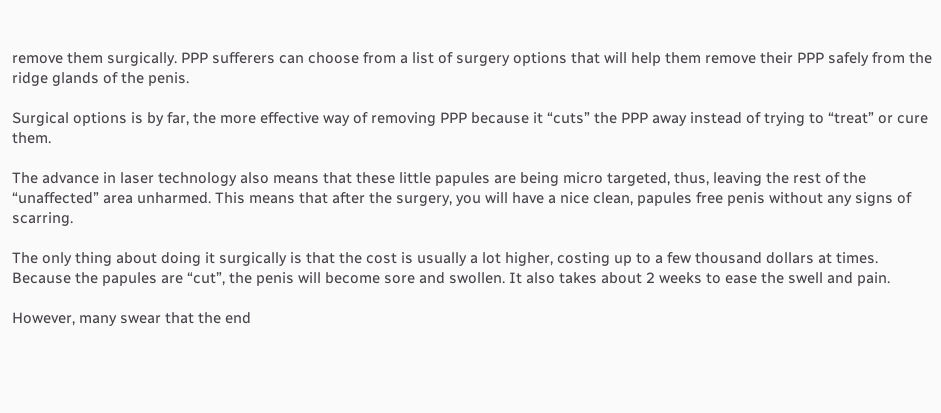remove them surgically. PPP sufferers can choose from a list of surgery options that will help them remove their PPP safely from the ridge glands of the penis.

Surgical options is by far, the more effective way of removing PPP because it “cuts” the PPP away instead of trying to “treat” or cure them.

The advance in laser technology also means that these little papules are being micro targeted, thus, leaving the rest of the “unaffected” area unharmed. This means that after the surgery, you will have a nice clean, papules free penis without any signs of scarring.

The only thing about doing it surgically is that the cost is usually a lot higher, costing up to a few thousand dollars at times. Because the papules are “cut”, the penis will become sore and swollen. It also takes about 2 weeks to ease the swell and pain.

However, many swear that the end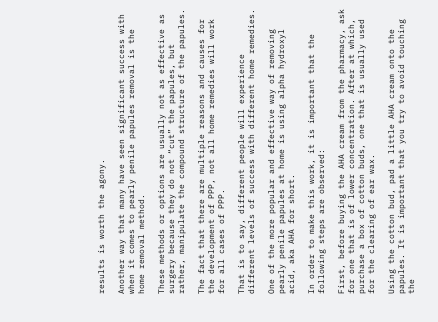results is worth the agony.

Another way that many have seen significant success with when it comes to pearly penile papules removal is the home removal method.

These methods or options are usually not as effective as surgery because they do not “cut” the papules, but rather, manipulate the compound structure of the papules.

The fact that there are multiple reasons and causes for the development of PPP, not all home remedies will work for all cases of PPP.

That is to say, different people will experience different levels of success with different home remedies.

One of the more popular and effective way of removing pearly penile papules at home is using alpha hydroxyl acid, aka AHA for short.

In order to make this work, it is important that the following steps are observed:

First, before buying the AHA cream from the pharmacy, ask for one that is of lower concentration. After at which, purchase a box of cotton buds, one that is usually used for the clearing of ear wax.

Using the cotton bud, pad a little AHA cream onto the papules. It is important that you try to avoid touching the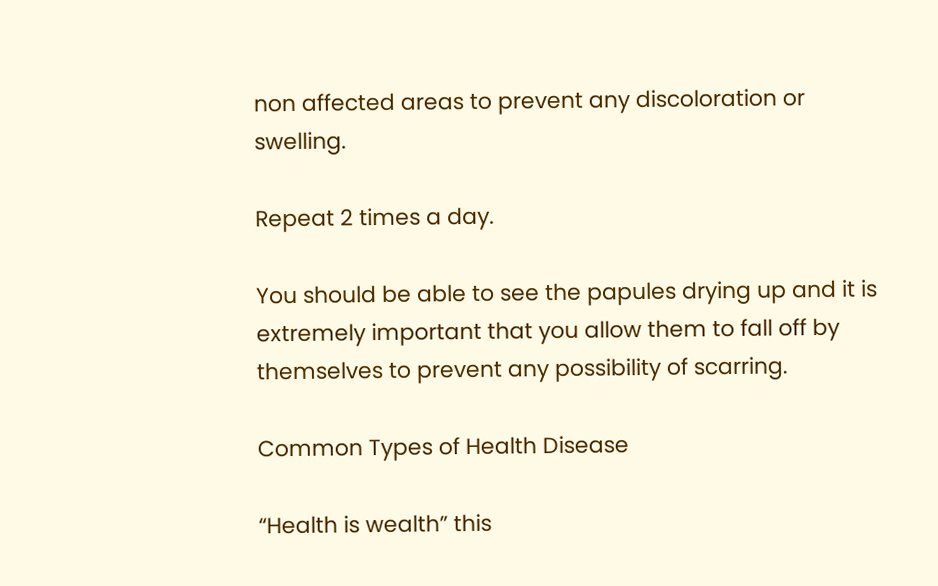non affected areas to prevent any discoloration or swelling.

Repeat 2 times a day.

You should be able to see the papules drying up and it is extremely important that you allow them to fall off by themselves to prevent any possibility of scarring.

Common Types of Health Disease

“Health is wealth” this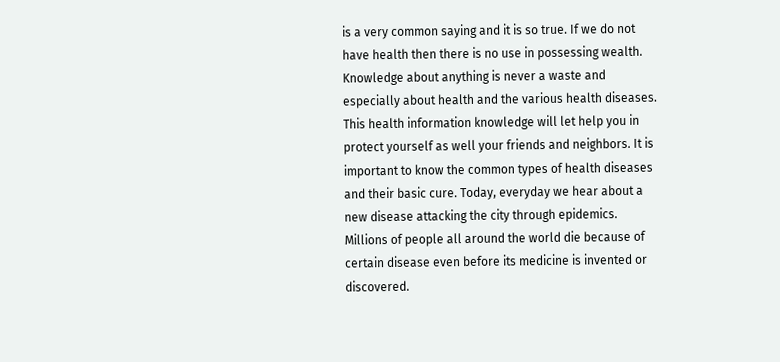is a very common saying and it is so true. If we do not have health then there is no use in possessing wealth. Knowledge about anything is never a waste and especially about health and the various health diseases. This health information knowledge will let help you in protect yourself as well your friends and neighbors. It is important to know the common types of health diseases and their basic cure. Today, everyday we hear about a new disease attacking the city through epidemics. Millions of people all around the world die because of certain disease even before its medicine is invented or discovered.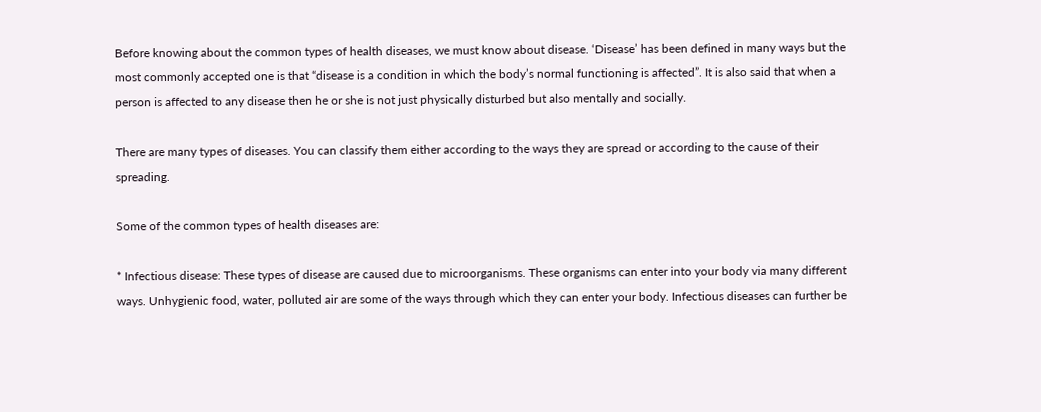Before knowing about the common types of health diseases, we must know about disease. ‘Disease’ has been defined in many ways but the most commonly accepted one is that “disease is a condition in which the body’s normal functioning is affected”. It is also said that when a person is affected to any disease then he or she is not just physically disturbed but also mentally and socially.

There are many types of diseases. You can classify them either according to the ways they are spread or according to the cause of their spreading.

Some of the common types of health diseases are:

* Infectious disease: These types of disease are caused due to microorganisms. These organisms can enter into your body via many different ways. Unhygienic food, water, polluted air are some of the ways through which they can enter your body. Infectious diseases can further be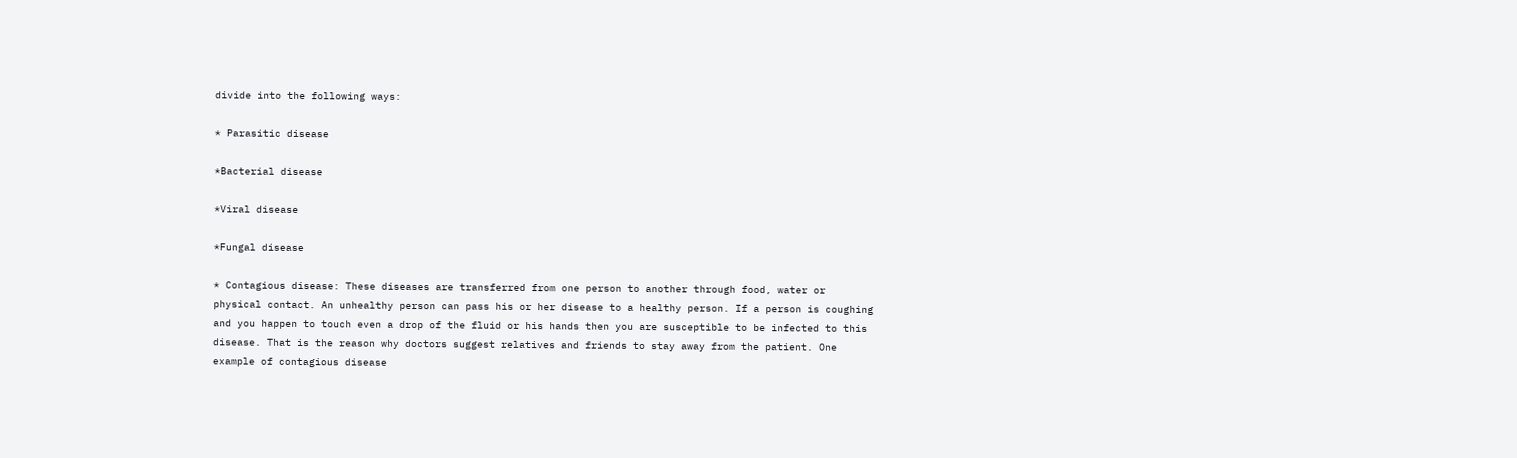divide into the following ways:

* Parasitic disease

*Bacterial disease

*Viral disease

*Fungal disease

* Contagious disease: These diseases are transferred from one person to another through food, water or physical contact. An unhealthy person can pass his or her disease to a healthy person. If a person is coughing and you happen to touch even a drop of the fluid or his hands then you are susceptible to be infected to this disease. That is the reason why doctors suggest relatives and friends to stay away from the patient. One example of contagious disease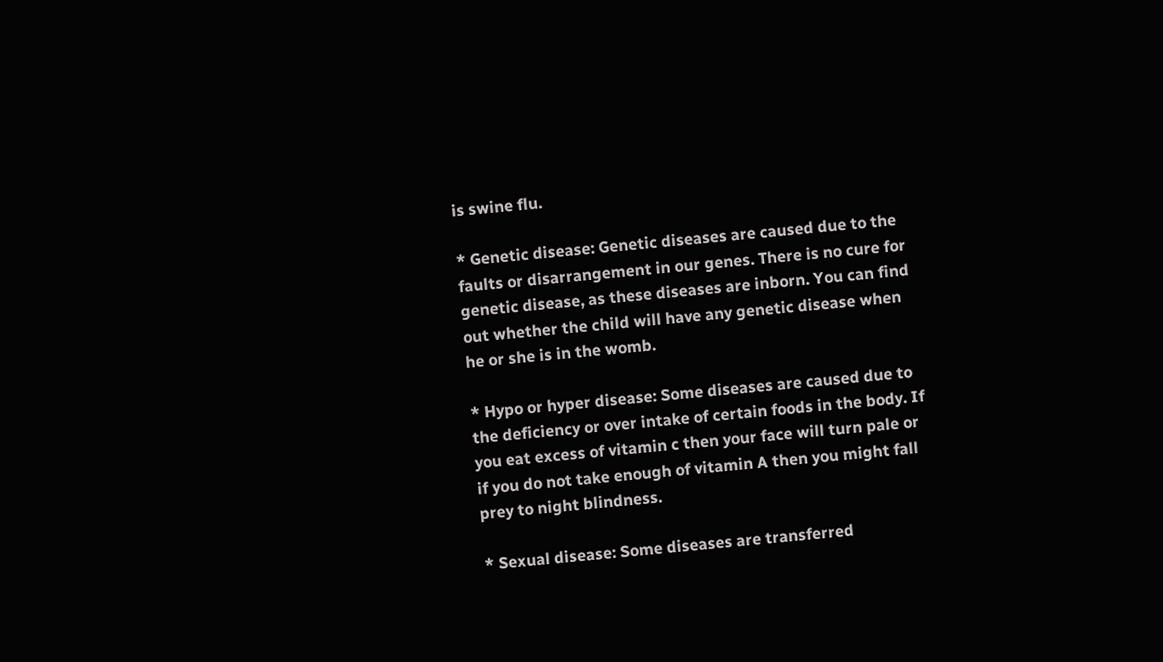is swine flu.

* Genetic disease: Genetic diseases are caused due to the faults or disarrangement in our genes. There is no cure for genetic disease, as these diseases are inborn. You can find out whether the child will have any genetic disease when he or she is in the womb.

* Hypo or hyper disease: Some diseases are caused due to the deficiency or over intake of certain foods in the body. If you eat excess of vitamin c then your face will turn pale or if you do not take enough of vitamin A then you might fall prey to night blindness.

* Sexual disease: Some diseases are transferred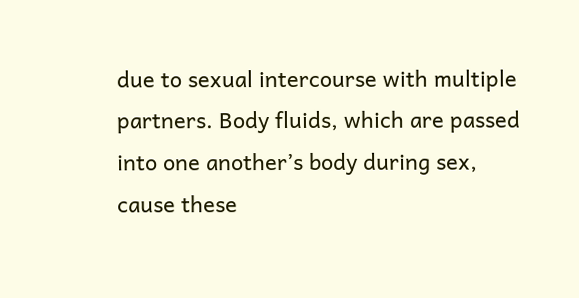due to sexual intercourse with multiple partners. Body fluids, which are passed into one another’s body during sex, cause these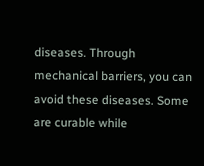diseases. Through mechanical barriers, you can avoid these diseases. Some are curable while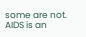some are not. AIDS is an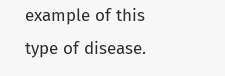example of this type of disease.